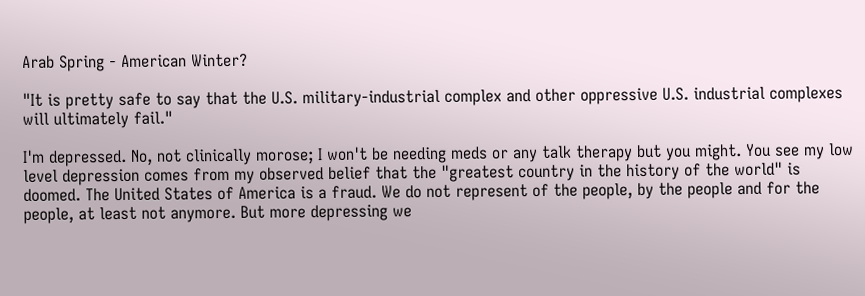Arab Spring - American Winter?

"It is pretty safe to say that the U.S. military-industrial complex and other oppressive U.S. industrial complexes will ultimately fail."

I'm depressed. No, not clinically morose; I won't be needing meds or any talk therapy but you might. You see my low level depression comes from my observed belief that the "greatest country in the history of the world" is doomed. The United States of America is a fraud. We do not represent of the people, by the people and for the people, at least not anymore. But more depressing we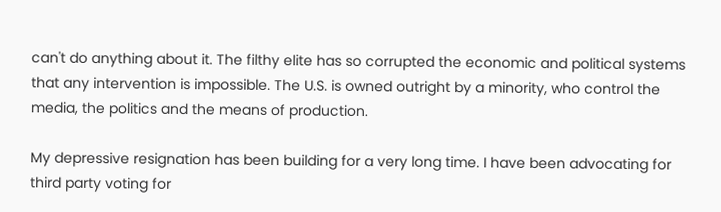can't do anything about it. The filthy elite has so corrupted the economic and political systems that any intervention is impossible. The U.S. is owned outright by a minority, who control the media, the politics and the means of production.

My depressive resignation has been building for a very long time. I have been advocating for third party voting for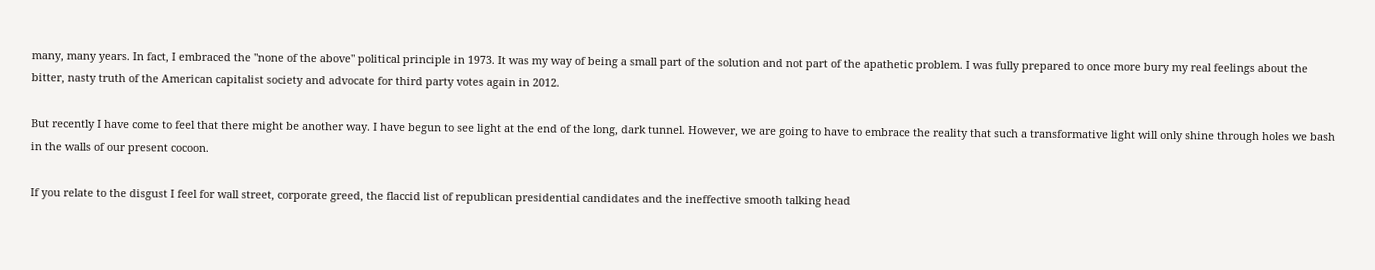many, many years. In fact, I embraced the "none of the above" political principle in 1973. It was my way of being a small part of the solution and not part of the apathetic problem. I was fully prepared to once more bury my real feelings about the bitter, nasty truth of the American capitalist society and advocate for third party votes again in 2012.

But recently I have come to feel that there might be another way. I have begun to see light at the end of the long, dark tunnel. However, we are going to have to embrace the reality that such a transformative light will only shine through holes we bash in the walls of our present cocoon.

If you relate to the disgust I feel for wall street, corporate greed, the flaccid list of republican presidential candidates and the ineffective smooth talking head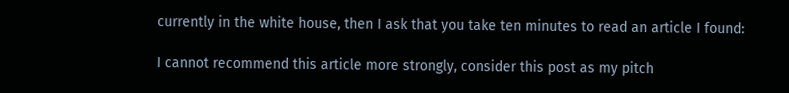currently in the white house, then I ask that you take ten minutes to read an article I found:

I cannot recommend this article more strongly, consider this post as my pitch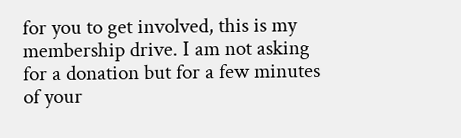for you to get involved, this is my membership drive. I am not asking for a donation but for a few minutes of your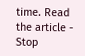time. Read the article - Stop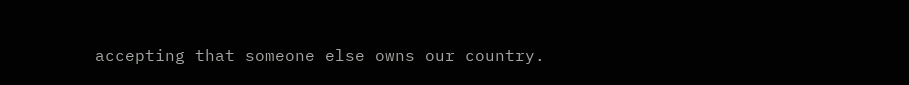accepting that someone else owns our country.